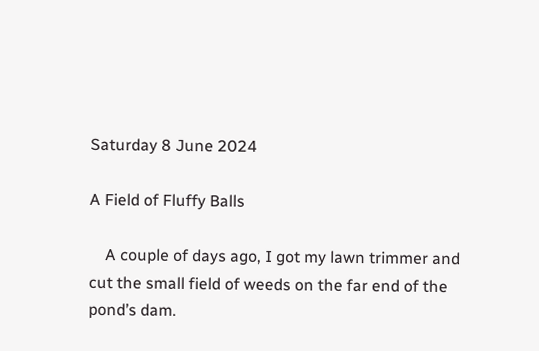Saturday 8 June 2024

A Field of Fluffy Balls

    A couple of days ago, I got my lawn trimmer and cut the small field of weeds on the far end of the pond’s dam.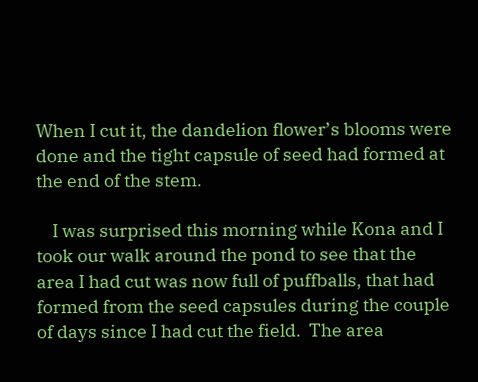When I cut it, the dandelion flower’s blooms were done and the tight capsule of seed had formed at the end of the stem.

    I was surprised this morning while Kona and I took our walk around the pond to see that the area I had cut was now full of puffballs, that had formed from the seed capsules during the couple of days since I had cut the field.  The area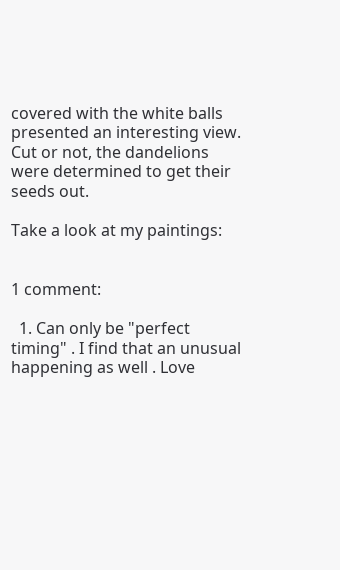covered with the white balls presented an interesting view.  Cut or not, the dandelions were determined to get their seeds out.

Take a look at my paintings:


1 comment:

  1. Can only be "perfect timing" . I find that an unusual happening as well . Love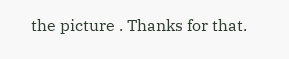the picture . Thanks for that.